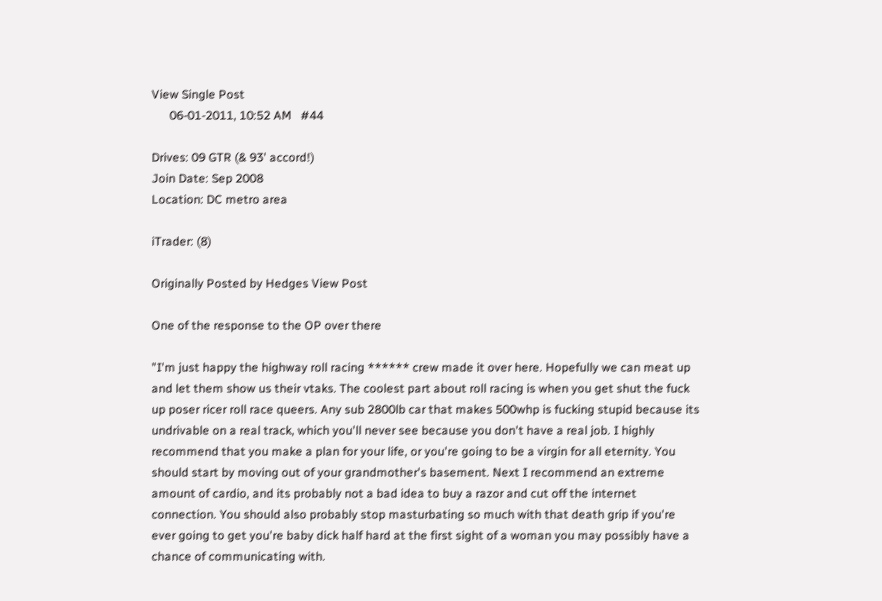View Single Post
      06-01-2011, 10:52 AM   #44

Drives: 09 GTR (& 93' accord!)
Join Date: Sep 2008
Location: DC metro area

iTrader: (8)

Originally Posted by Hedges View Post

One of the response to the OP over there

"I'm just happy the highway roll racing ****** crew made it over here. Hopefully we can meat up and let them show us their vtaks. The coolest part about roll racing is when you get shut the fuck up poser ricer roll race queers. Any sub 2800lb car that makes 500whp is fucking stupid because its undrivable on a real track, which you'll never see because you don't have a real job. I highly recommend that you make a plan for your life, or you're going to be a virgin for all eternity. You should start by moving out of your grandmother's basement. Next I recommend an extreme amount of cardio, and its probably not a bad idea to buy a razor and cut off the internet connection. You should also probably stop masturbating so much with that death grip if you're ever going to get you're baby dick half hard at the first sight of a woman you may possibly have a chance of communicating with.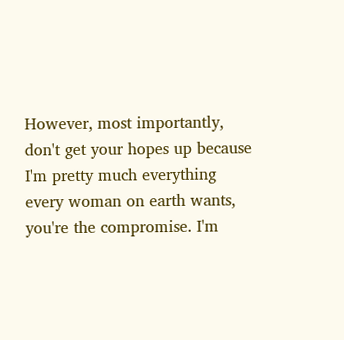However, most importantly, don't get your hopes up because I'm pretty much everything every woman on earth wants, you're the compromise. I'm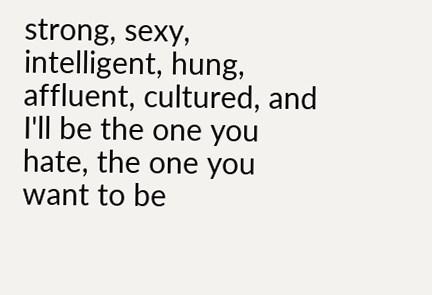strong, sexy, intelligent, hung, affluent, cultured, and I'll be the one you hate, the one you want to be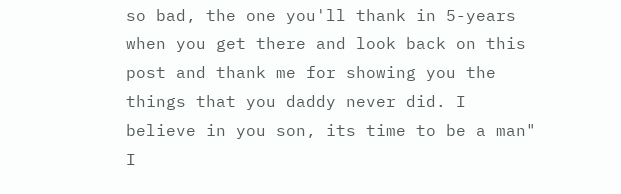so bad, the one you'll thank in 5-years when you get there and look back on this post and thank me for showing you the things that you daddy never did. I believe in you son, its time to be a man"
I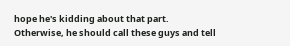hope he's kidding about that part.
Otherwise, he should call these guys and tell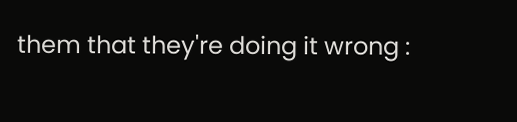them that they're doing it wrong :